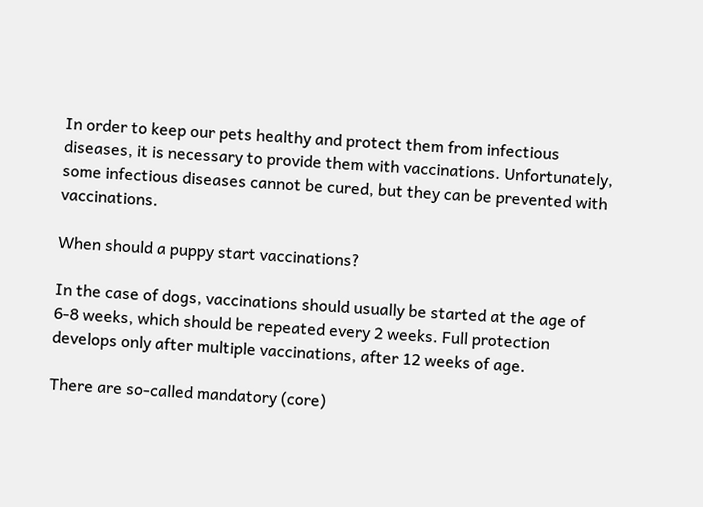In order to keep our pets healthy and protect them from infectious diseases, it is necessary to provide them with vaccinations. Unfortunately, some infectious diseases cannot be cured, but they can be prevented with vaccinations.

When should a puppy start vaccinations?

In the case of dogs, vaccinations should usually be started at the age of 6-8 weeks, which should be repeated every 2 weeks. Full protection develops only after multiple vaccinations, after 12 weeks of age.

There are so-called mandatory (core)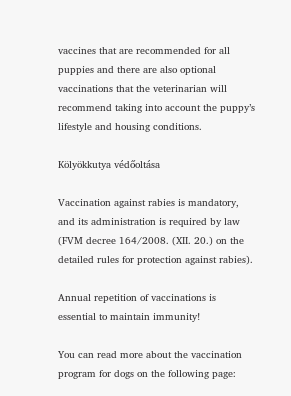vaccines that are recommended for all puppies and there are also optional vaccinations that the veterinarian will recommend taking into account the puppy’s lifestyle and housing conditions.

Kölyökkutya védőoltása

Vaccination against rabies is mandatory, and its administration is required by law (FVM decree 164/2008. (XII. 20.) on the detailed rules for protection against rabies).

Annual repetition of vaccinations is essential to maintain immunity!

You can read more about the vaccination program for dogs on the following page: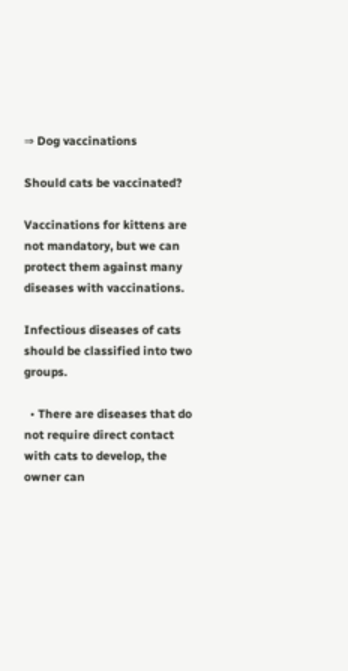⇒ Dog vaccinations

Should cats be vaccinated?

Vaccinations for kittens are not mandatory, but we can protect them against many diseases with vaccinations.

Infectious diseases of cats should be classified into two groups.

  • There are diseases that do not require direct contact with cats to develop, the owner can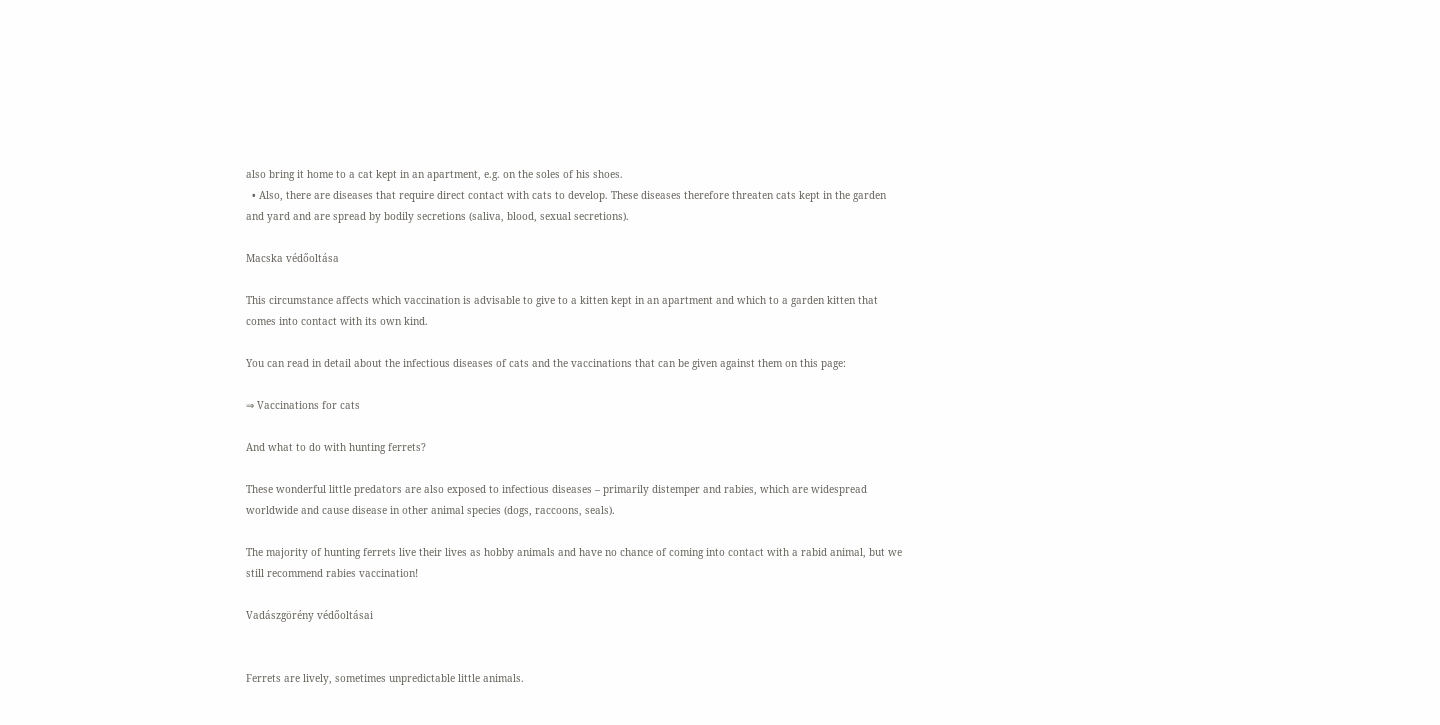also bring it home to a cat kept in an apartment, e.g. on the soles of his shoes.
  • Also, there are diseases that require direct contact with cats to develop. These diseases therefore threaten cats kept in the garden and yard and are spread by bodily secretions (saliva, blood, sexual secretions).

Macska védőoltása

This circumstance affects which vaccination is advisable to give to a kitten kept in an apartment and which to a garden kitten that comes into contact with its own kind.

You can read in detail about the infectious diseases of cats and the vaccinations that can be given against them on this page:

⇒ Vaccinations for cats

And what to do with hunting ferrets?

These wonderful little predators are also exposed to infectious diseases – primarily distemper and rabies, which are widespread worldwide and cause disease in other animal species (dogs, raccoons, seals).

The majority of hunting ferrets live their lives as hobby animals and have no chance of coming into contact with a rabid animal, but we still recommend rabies vaccination!

Vadászgörény védőoltásai


Ferrets are lively, sometimes unpredictable little animals.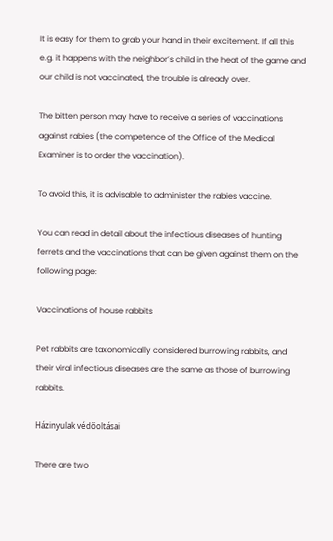It is easy for them to grab your hand in their excitement. If all this e.g. it happens with the neighbor’s child in the heat of the game and our child is not vaccinated, the trouble is already over.

The bitten person may have to receive a series of vaccinations against rabies (the competence of the Office of the Medical Examiner is to order the vaccination).

To avoid this, it is advisable to administer the rabies vaccine.

You can read in detail about the infectious diseases of hunting ferrets and the vaccinations that can be given against them on the following page:

Vaccinations of house rabbits

Pet rabbits are taxonomically considered burrowing rabbits, and their viral infectious diseases are the same as those of burrowing rabbits.

Házinyulak védőoltásai

There are two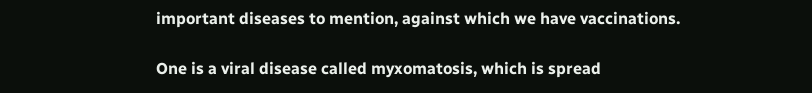important diseases to mention, against which we have vaccinations.

One is a viral disease called myxomatosis, which is spread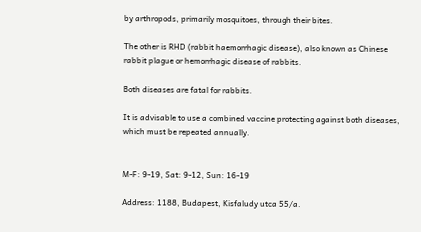by arthropods, primarily mosquitoes, through their bites.

The other is RHD (rabbit haemorrhagic disease), also known as Chinese rabbit plague or hemorrhagic disease of rabbits.

Both diseases are fatal for rabbits.

It is advisable to use a combined vaccine protecting against both diseases, which must be repeated annually.


M-F: 9-19, Sat: 9-12, Sun: 16-19

Address: 1188, Budapest, Kisfaludy utca 55/a.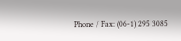Phone / Fax: (06-1) 295 3085